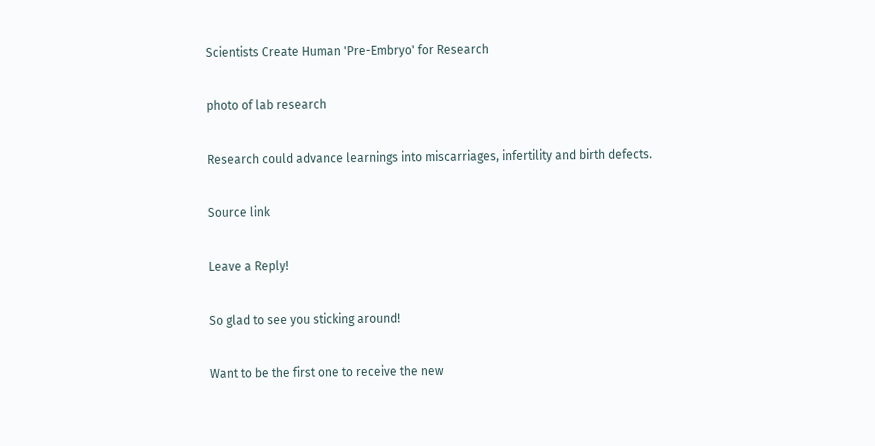Scientists Create Human 'Pre-Embryo' for Research

photo of lab research

Research could advance learnings into miscarriages, infertility and birth defects.

Source link

Leave a Reply!

So glad to see you sticking around!

Want to be the first one to receive the new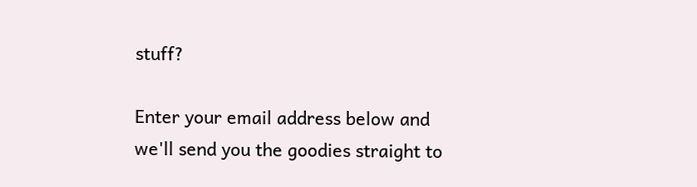stuff?

Enter your email address below and we'll send you the goodies straight to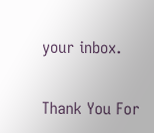your inbox.

Thank You For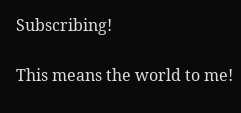Subscribing!

This means the world to me!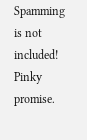Spamming is not included! Pinky promise.